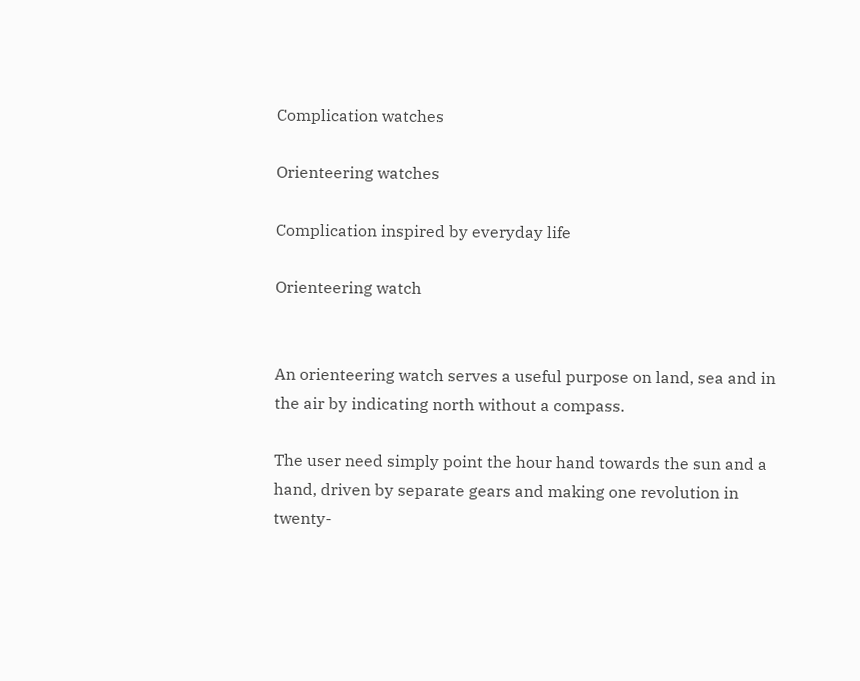Complication watches

Orienteering watches

Complication inspired by everyday life

Orienteering watch


An orienteering watch serves a useful purpose on land, sea and in the air by indicating north without a compass.

The user need simply point the hour hand towards the sun and a hand, driven by separate gears and making one revolution in twenty-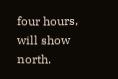four hours, will show north.